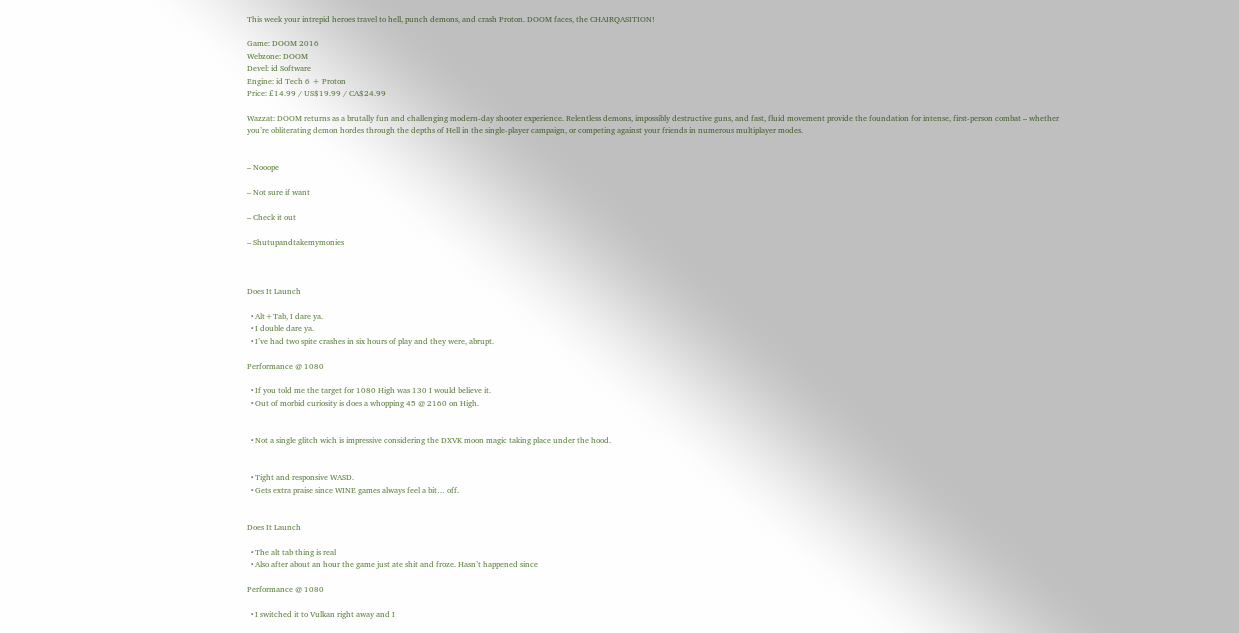This week your intrepid heroes travel to hell, punch demons, and crash Proton. DOOM faces, the CHAIRQASITION!

Game: DOOM 2016
Webzone: DOOM
Devel: id Software
Engine: id Tech 6 + Proton
Price: £14.99 / US$19.99 / CA$24.99

Wazzat: DOOM returns as a brutally fun and challenging modern-day shooter experience. Relentless demons, impossibly destructive guns, and fast, fluid movement provide the foundation for intense, first-person combat – whether you’re obliterating demon hordes through the depths of Hell in the single-player campaign, or competing against your friends in numerous multiplayer modes.


– Nooope

– Not sure if want

– Check it out

– Shutupandtakemymonies



Does It Launch

  • Alt+Tab, I dare ya.
  • I double dare ya.
  • I’ve had two spite crashes in six hours of play and they were, abrupt.

Performance @ 1080

  • If you told me the target for 1080 High was 130 I would believe it.
  • Out of morbid curiosity is does a whopping 45 @ 2160 on High.


  • Not a single glitch wich is impressive considering the DXVK moon magic taking place under the hood.


  • Tight and responsive WASD.
  • Gets extra praise since WINE games always feel a bit… off.


Does It Launch

  • The alt tab thing is real
  • Also after about an hour the game just ate shit and froze. Hasn’t happened since

Performance @ 1080

  • I switched it to Vulkan right away and I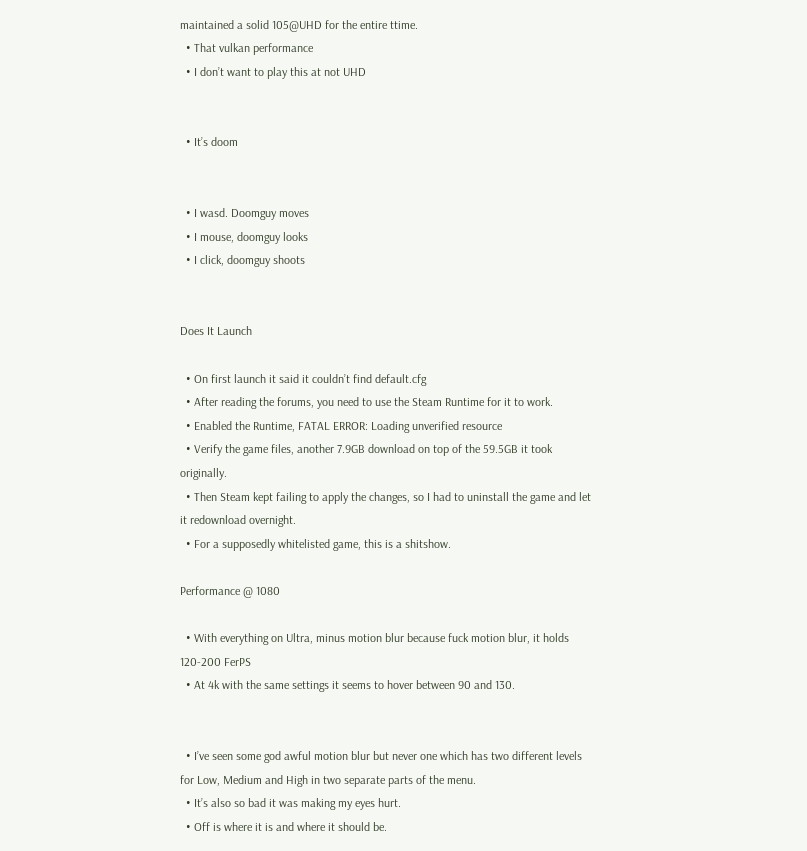maintained a solid 105@UHD for the entire ttime.
  • That vulkan performance
  • I don’t want to play this at not UHD


  • It’s doom


  • I wasd. Doomguy moves
  • I mouse, doomguy looks
  • I click, doomguy shoots


Does It Launch

  • On first launch it said it couldn’t find default.cfg
  • After reading the forums, you need to use the Steam Runtime for it to work.
  • Enabled the Runtime, FATAL ERROR: Loading unverified resource
  • Verify the game files, another 7.9GB download on top of the 59.5GB it took originally.
  • Then Steam kept failing to apply the changes, so I had to uninstall the game and let it redownload overnight.
  • For a supposedly whitelisted game, this is a shitshow.

Performance @ 1080

  • With everything on Ultra, minus motion blur because fuck motion blur, it holds 120-200 FerPS
  • At 4k with the same settings it seems to hover between 90 and 130.


  • I’ve seen some god awful motion blur but never one which has two different levels for Low, Medium and High in two separate parts of the menu.
  • It’s also so bad it was making my eyes hurt.
  • Off is where it is and where it should be.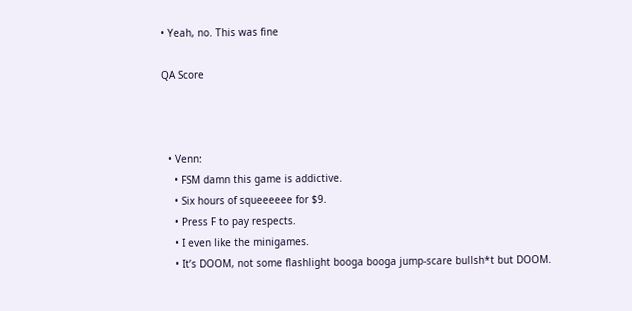• Yeah, no. This was fine

QA Score



  • Venn:
    • FSM damn this game is addictive.
    • Six hours of squeeeeee for $9.
    • Press F to pay respects.
    • I even like the minigames.
    • It’s DOOM, not some flashlight booga booga jump-scare bullsh*t but DOOM.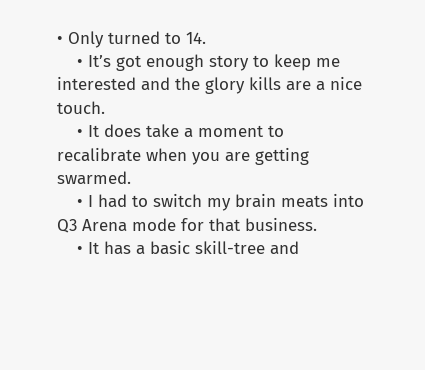• Only turned to 14.
    • It’s got enough story to keep me interested and the glory kills are a nice touch.
    • It does take a moment to recalibrate when you are getting swarmed.
    • I had to switch my brain meats into Q3 Arena mode for that business.
    • It has a basic skill-tree and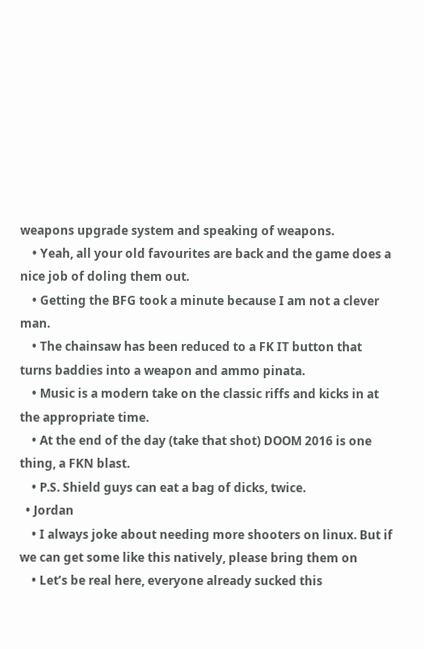weapons upgrade system and speaking of weapons.
    • Yeah, all your old favourites are back and the game does a nice job of doling them out.
    • Getting the BFG took a minute because I am not a clever man.
    • The chainsaw has been reduced to a FK IT button that turns baddies into a weapon and ammo pinata.
    • Music is a modern take on the classic riffs and kicks in at the appropriate time.
    • At the end of the day (take that shot) DOOM 2016 is one thing, a FKN blast.
    • P.S. Shield guys can eat a bag of dicks, twice.
  • Jordan
    • I always joke about needing more shooters on linux. But if we can get some like this natively, please bring them on
    • Let’s be real here, everyone already sucked this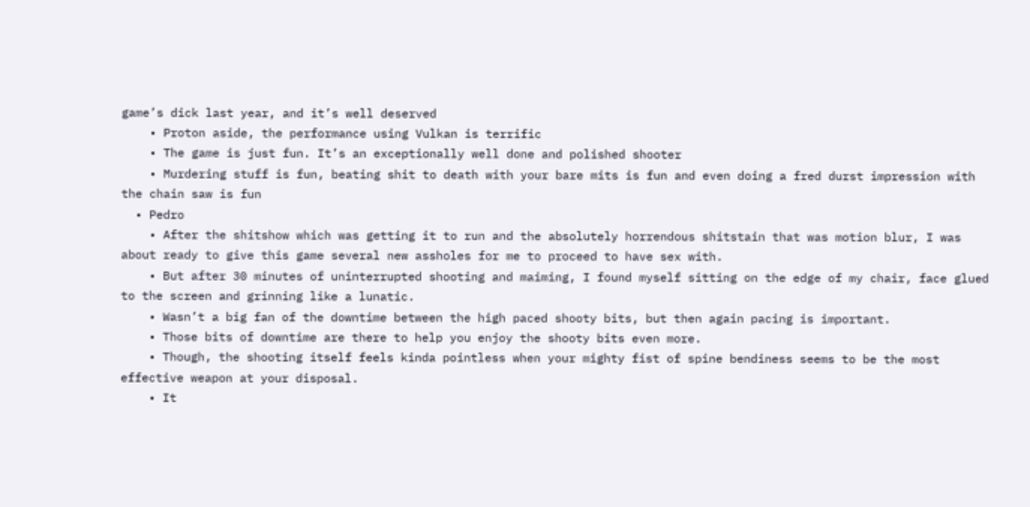game’s dick last year, and it’s well deserved
    • Proton aside, the performance using Vulkan is terrific
    • The game is just fun. It’s an exceptionally well done and polished shooter
    • Murdering stuff is fun, beating shit to death with your bare mits is fun and even doing a fred durst impression with the chain saw is fun
  • Pedro
    • After the shitshow which was getting it to run and the absolutely horrendous shitstain that was motion blur, I was about ready to give this game several new assholes for me to proceed to have sex with.
    • But after 30 minutes of uninterrupted shooting and maiming, I found myself sitting on the edge of my chair, face glued to the screen and grinning like a lunatic.
    • Wasn’t a big fan of the downtime between the high paced shooty bits, but then again pacing is important.
    • Those bits of downtime are there to help you enjoy the shooty bits even more.
    • Though, the shooting itself feels kinda pointless when your mighty fist of spine bendiness seems to be the most effective weapon at your disposal.
    • It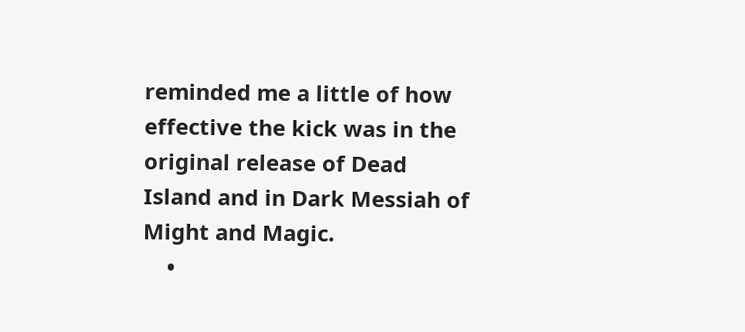reminded me a little of how effective the kick was in the original release of Dead Island and in Dark Messiah of Might and Magic.
    •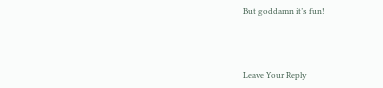But goddamn it’s fun!




Leave Your Reply